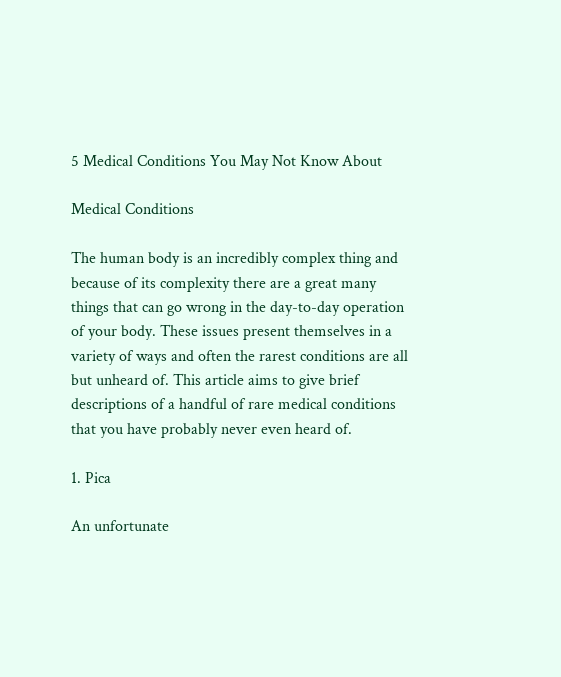5 Medical Conditions You May Not Know About

Medical Conditions

The human body is an incredibly complex thing and because of its complexity there are a great many things that can go wrong in the day-to-day operation of your body. These issues present themselves in a variety of ways and often the rarest conditions are all but unheard of. This article aims to give brief descriptions of a handful of rare medical conditions that you have probably never even heard of.

1. Pica

An unfortunate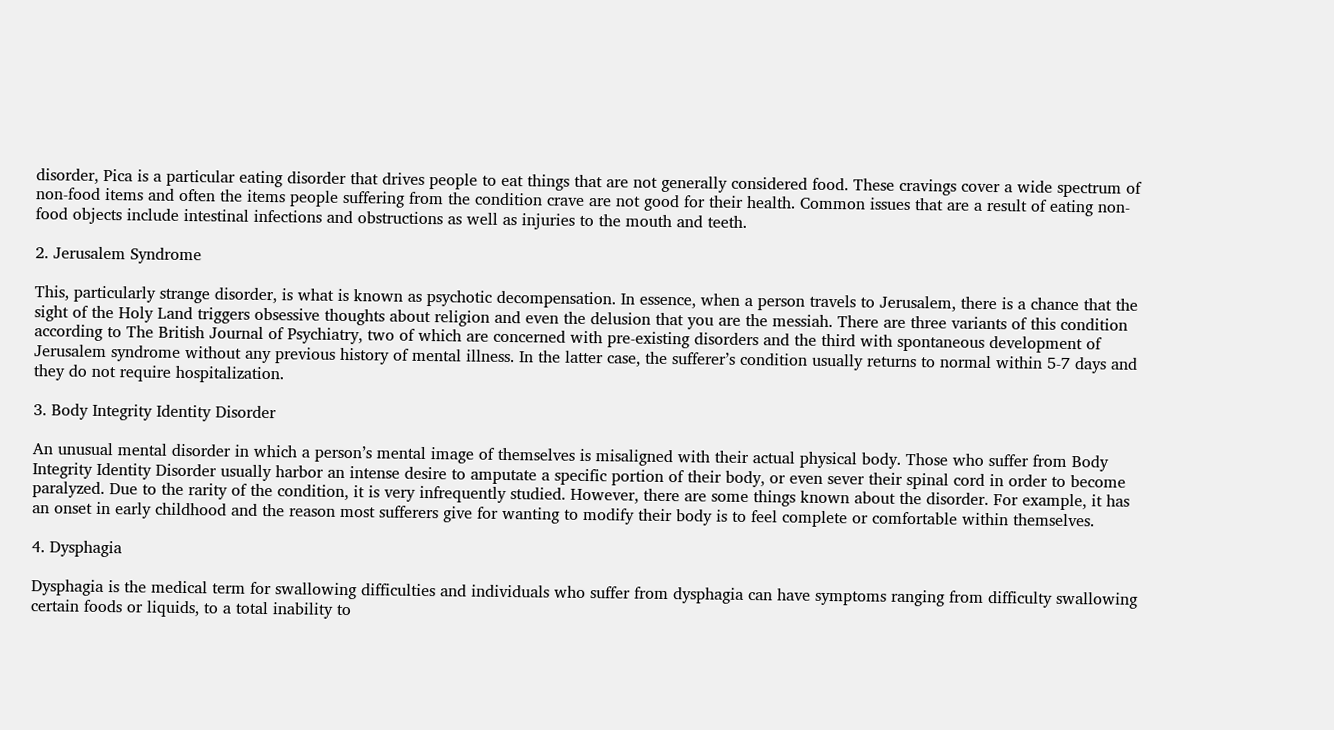disorder, Pica is a particular eating disorder that drives people to eat things that are not generally considered food. These cravings cover a wide spectrum of non-food items and often the items people suffering from the condition crave are not good for their health. Common issues that are a result of eating non-food objects include intestinal infections and obstructions as well as injuries to the mouth and teeth.

2. Jerusalem Syndrome

This, particularly strange disorder, is what is known as psychotic decompensation. In essence, when a person travels to Jerusalem, there is a chance that the sight of the Holy Land triggers obsessive thoughts about religion and even the delusion that you are the messiah. There are three variants of this condition according to The British Journal of Psychiatry, two of which are concerned with pre-existing disorders and the third with spontaneous development of Jerusalem syndrome without any previous history of mental illness. In the latter case, the sufferer’s condition usually returns to normal within 5-7 days and they do not require hospitalization.

3. Body Integrity Identity Disorder

An unusual mental disorder in which a person’s mental image of themselves is misaligned with their actual physical body. Those who suffer from Body Integrity Identity Disorder usually harbor an intense desire to amputate a specific portion of their body, or even sever their spinal cord in order to become paralyzed. Due to the rarity of the condition, it is very infrequently studied. However, there are some things known about the disorder. For example, it has an onset in early childhood and the reason most sufferers give for wanting to modify their body is to feel complete or comfortable within themselves.

4. Dysphagia

Dysphagia is the medical term for swallowing difficulties and individuals who suffer from dysphagia can have symptoms ranging from difficulty swallowing certain foods or liquids, to a total inability to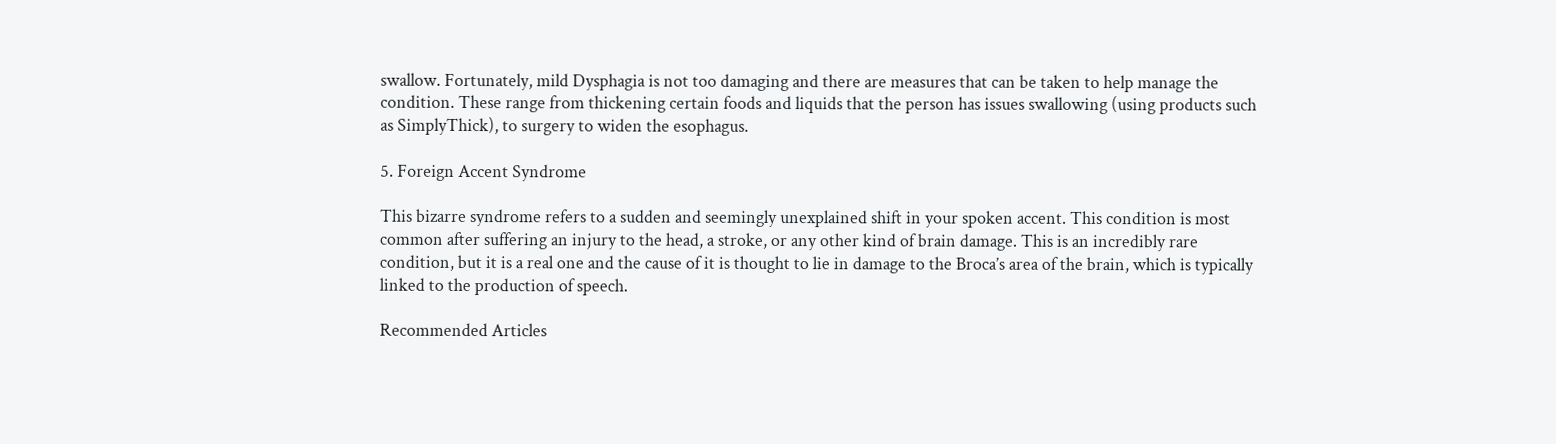swallow. Fortunately, mild Dysphagia is not too damaging and there are measures that can be taken to help manage the condition. These range from thickening certain foods and liquids that the person has issues swallowing (using products such as SimplyThick), to surgery to widen the esophagus.

5. Foreign Accent Syndrome

This bizarre syndrome refers to a sudden and seemingly unexplained shift in your spoken accent. This condition is most common after suffering an injury to the head, a stroke, or any other kind of brain damage. This is an incredibly rare condition, but it is a real one and the cause of it is thought to lie in damage to the Broca’s area of the brain, which is typically linked to the production of speech.

Recommended Articles